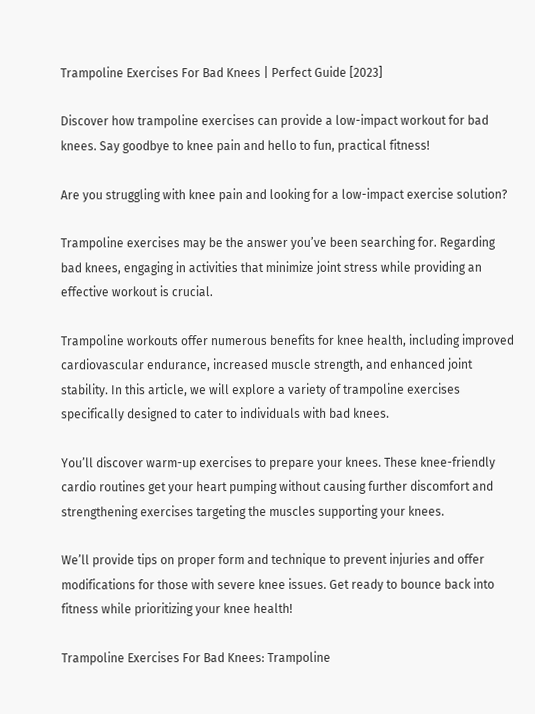Trampoline Exercises For Bad Knees | Perfect Guide [2023]

Discover how trampoline exercises can provide a low-impact workout for bad knees. Say goodbye to knee pain and hello to fun, practical fitness!

Are you struggling with knee pain and looking for a low-impact exercise solution?

Trampoline exercises may be the answer you’ve been searching for. Regarding bad knees, engaging in activities that minimize joint stress while providing an effective workout is crucial.

Trampoline workouts offer numerous benefits for knee health, including improved cardiovascular endurance, increased muscle strength, and enhanced joint stability. In this article, we will explore a variety of trampoline exercises specifically designed to cater to individuals with bad knees.

You’ll discover warm-up exercises to prepare your knees. These knee-friendly cardio routines get your heart pumping without causing further discomfort and strengthening exercises targeting the muscles supporting your knees.

We’ll provide tips on proper form and technique to prevent injuries and offer modifications for those with severe knee issues. Get ready to bounce back into fitness while prioritizing your knee health!

Trampoline Exercises For Bad Knees: Trampoline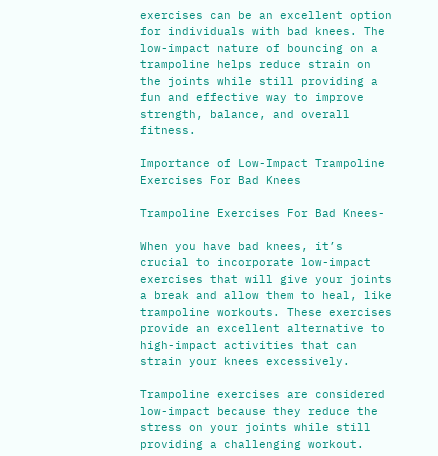exercises can be an excellent option for individuals with bad knees. The low-impact nature of bouncing on a trampoline helps reduce strain on the joints while still providing a fun and effective way to improve strength, balance, and overall fitness.

Importance of Low-Impact Trampoline Exercises For Bad Knees

Trampoline Exercises For Bad Knees-

When you have bad knees, it’s crucial to incorporate low-impact exercises that will give your joints a break and allow them to heal, like trampoline workouts. These exercises provide an excellent alternative to high-impact activities that can strain your knees excessively.

Trampoline exercises are considered low-impact because they reduce the stress on your joints while still providing a challenging workout.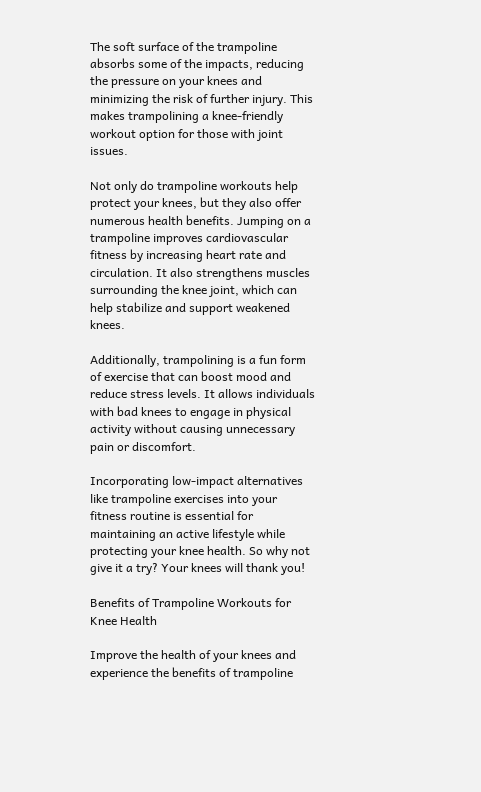The soft surface of the trampoline absorbs some of the impacts, reducing the pressure on your knees and minimizing the risk of further injury. This makes trampolining a knee-friendly workout option for those with joint issues.

Not only do trampoline workouts help protect your knees, but they also offer numerous health benefits. Jumping on a trampoline improves cardiovascular fitness by increasing heart rate and circulation. It also strengthens muscles surrounding the knee joint, which can help stabilize and support weakened knees.

Additionally, trampolining is a fun form of exercise that can boost mood and reduce stress levels. It allows individuals with bad knees to engage in physical activity without causing unnecessary pain or discomfort.

Incorporating low-impact alternatives like trampoline exercises into your fitness routine is essential for maintaining an active lifestyle while protecting your knee health. So why not give it a try? Your knees will thank you!

Benefits of Trampoline Workouts for Knee Health

Improve the health of your knees and experience the benefits of trampoline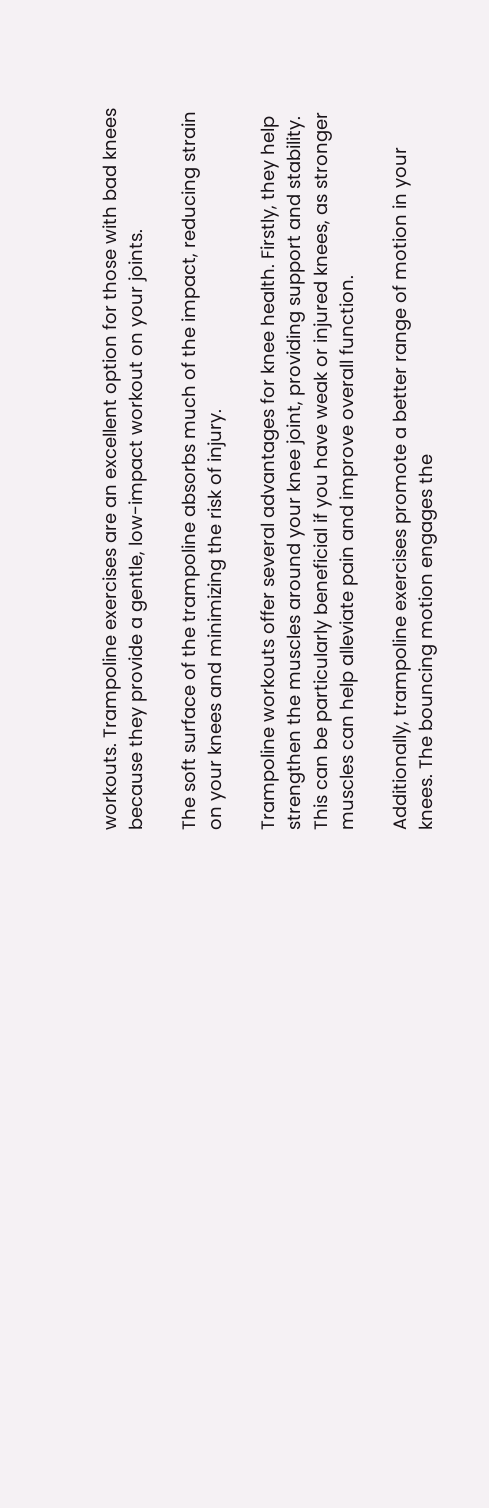workouts. Trampoline exercises are an excellent option for those with bad knees because they provide a gentle, low-impact workout on your joints.

The soft surface of the trampoline absorbs much of the impact, reducing strain on your knees and minimizing the risk of injury.

Trampoline workouts offer several advantages for knee health. Firstly, they help strengthen the muscles around your knee joint, providing support and stability. This can be particularly beneficial if you have weak or injured knees, as stronger muscles can help alleviate pain and improve overall function.

Additionally, trampoline exercises promote a better range of motion in your knees. The bouncing motion engages the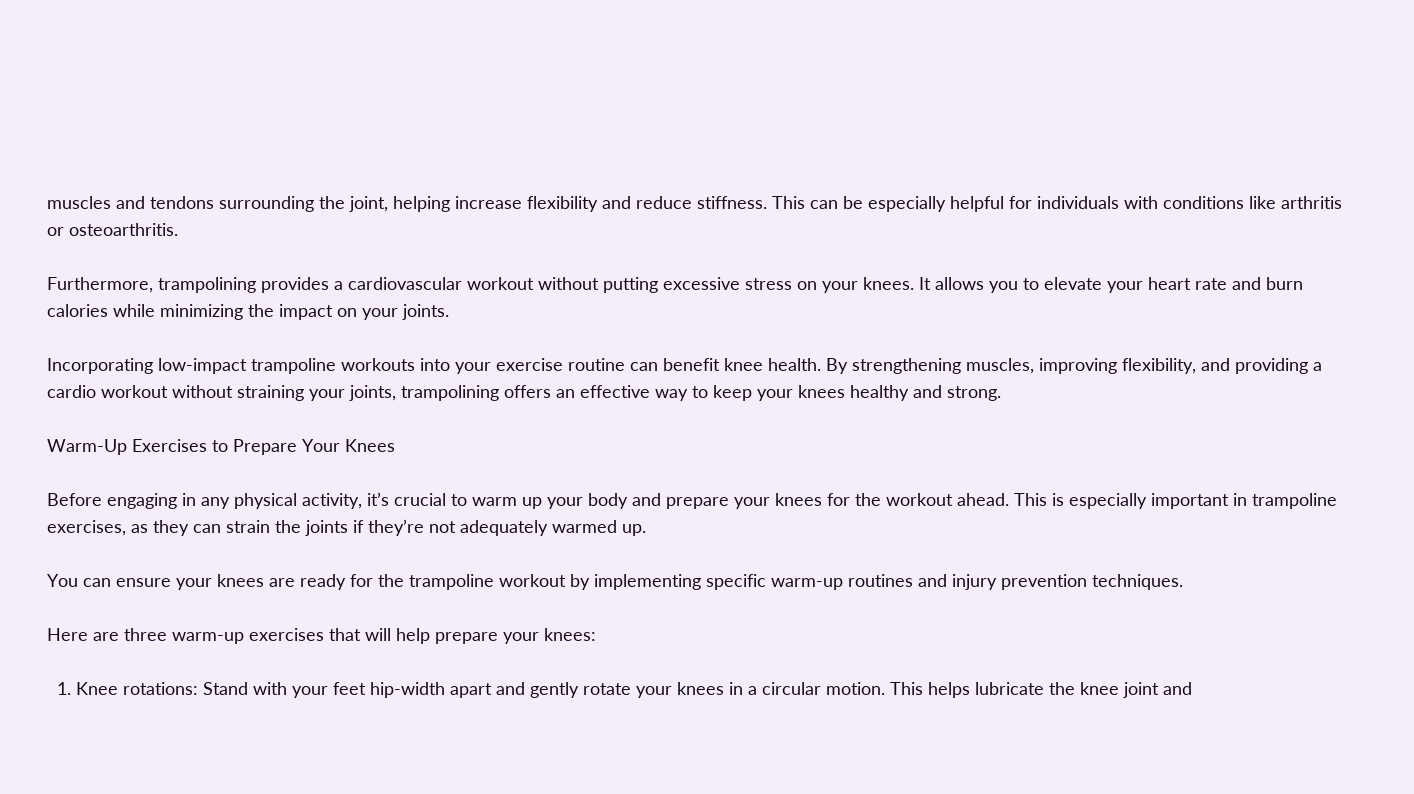muscles and tendons surrounding the joint, helping increase flexibility and reduce stiffness. This can be especially helpful for individuals with conditions like arthritis or osteoarthritis.

Furthermore, trampolining provides a cardiovascular workout without putting excessive stress on your knees. It allows you to elevate your heart rate and burn calories while minimizing the impact on your joints.

Incorporating low-impact trampoline workouts into your exercise routine can benefit knee health. By strengthening muscles, improving flexibility, and providing a cardio workout without straining your joints, trampolining offers an effective way to keep your knees healthy and strong.

Warm-Up Exercises to Prepare Your Knees

Before engaging in any physical activity, it’s crucial to warm up your body and prepare your knees for the workout ahead. This is especially important in trampoline exercises, as they can strain the joints if they’re not adequately warmed up.

You can ensure your knees are ready for the trampoline workout by implementing specific warm-up routines and injury prevention techniques.

Here are three warm-up exercises that will help prepare your knees:

  1. Knee rotations: Stand with your feet hip-width apart and gently rotate your knees in a circular motion. This helps lubricate the knee joint and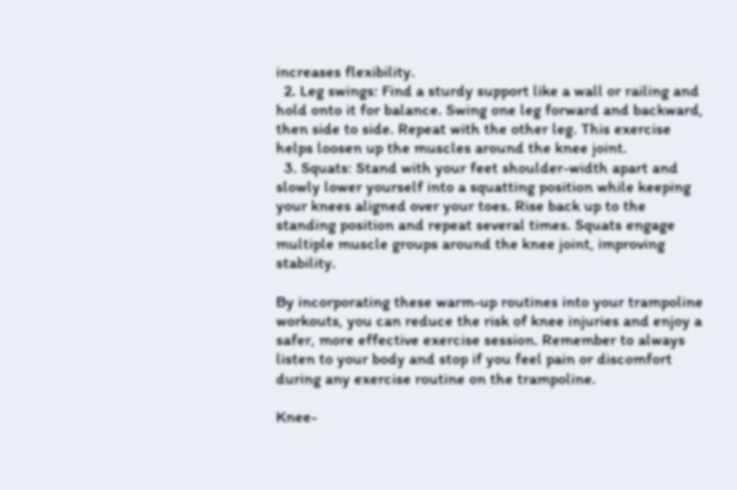increases flexibility.
  2. Leg swings: Find a sturdy support like a wall or railing and hold onto it for balance. Swing one leg forward and backward, then side to side. Repeat with the other leg. This exercise helps loosen up the muscles around the knee joint.
  3. Squats: Stand with your feet shoulder-width apart and slowly lower yourself into a squatting position while keeping your knees aligned over your toes. Rise back up to the standing position and repeat several times. Squats engage multiple muscle groups around the knee joint, improving stability.

By incorporating these warm-up routines into your trampoline workouts, you can reduce the risk of knee injuries and enjoy a safer, more effective exercise session. Remember to always listen to your body and stop if you feel pain or discomfort during any exercise routine on the trampoline.

Knee-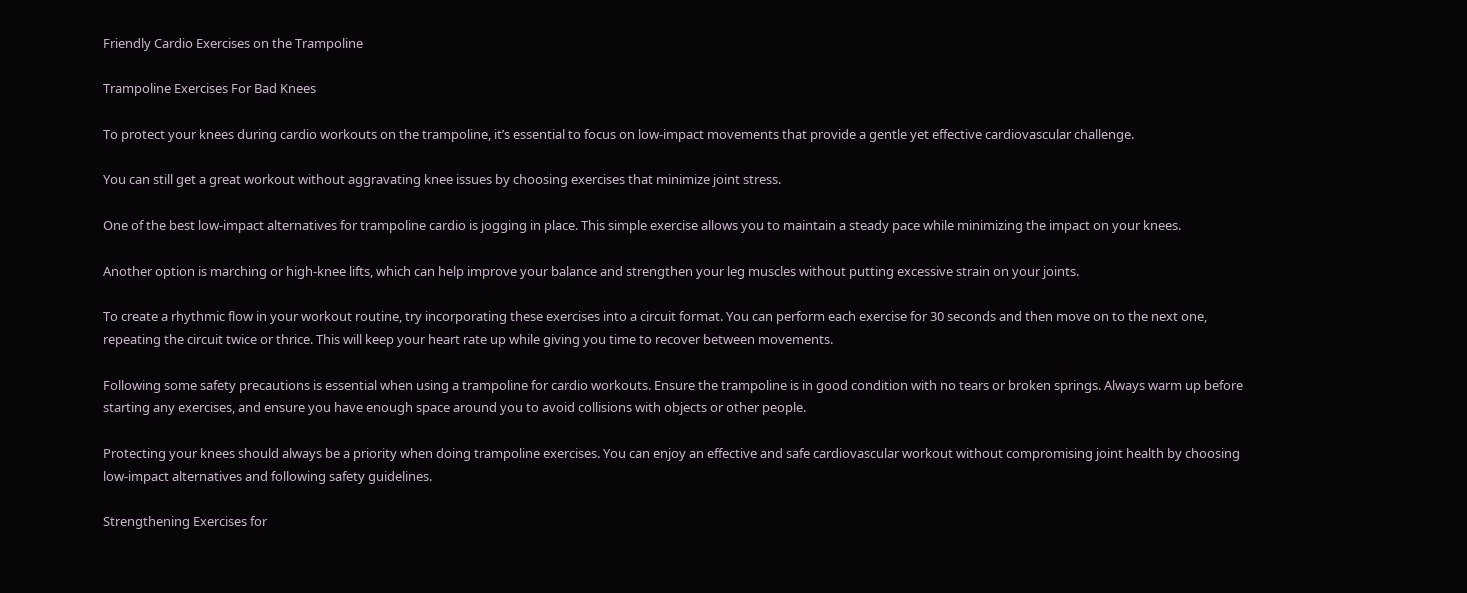Friendly Cardio Exercises on the Trampoline

Trampoline Exercises For Bad Knees

To protect your knees during cardio workouts on the trampoline, it’s essential to focus on low-impact movements that provide a gentle yet effective cardiovascular challenge.

You can still get a great workout without aggravating knee issues by choosing exercises that minimize joint stress.

One of the best low-impact alternatives for trampoline cardio is jogging in place. This simple exercise allows you to maintain a steady pace while minimizing the impact on your knees.

Another option is marching or high-knee lifts, which can help improve your balance and strengthen your leg muscles without putting excessive strain on your joints.

To create a rhythmic flow in your workout routine, try incorporating these exercises into a circuit format. You can perform each exercise for 30 seconds and then move on to the next one, repeating the circuit twice or thrice. This will keep your heart rate up while giving you time to recover between movements.

Following some safety precautions is essential when using a trampoline for cardio workouts. Ensure the trampoline is in good condition with no tears or broken springs. Always warm up before starting any exercises, and ensure you have enough space around you to avoid collisions with objects or other people.

Protecting your knees should always be a priority when doing trampoline exercises. You can enjoy an effective and safe cardiovascular workout without compromising joint health by choosing low-impact alternatives and following safety guidelines.

Strengthening Exercises for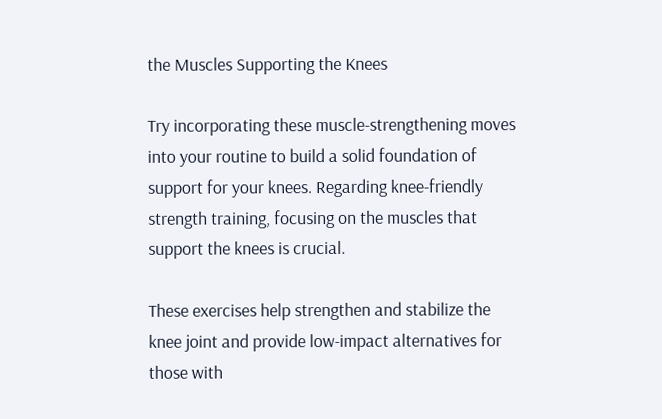the Muscles Supporting the Knees

Try incorporating these muscle-strengthening moves into your routine to build a solid foundation of support for your knees. Regarding knee-friendly strength training, focusing on the muscles that support the knees is crucial.

These exercises help strengthen and stabilize the knee joint and provide low-impact alternatives for those with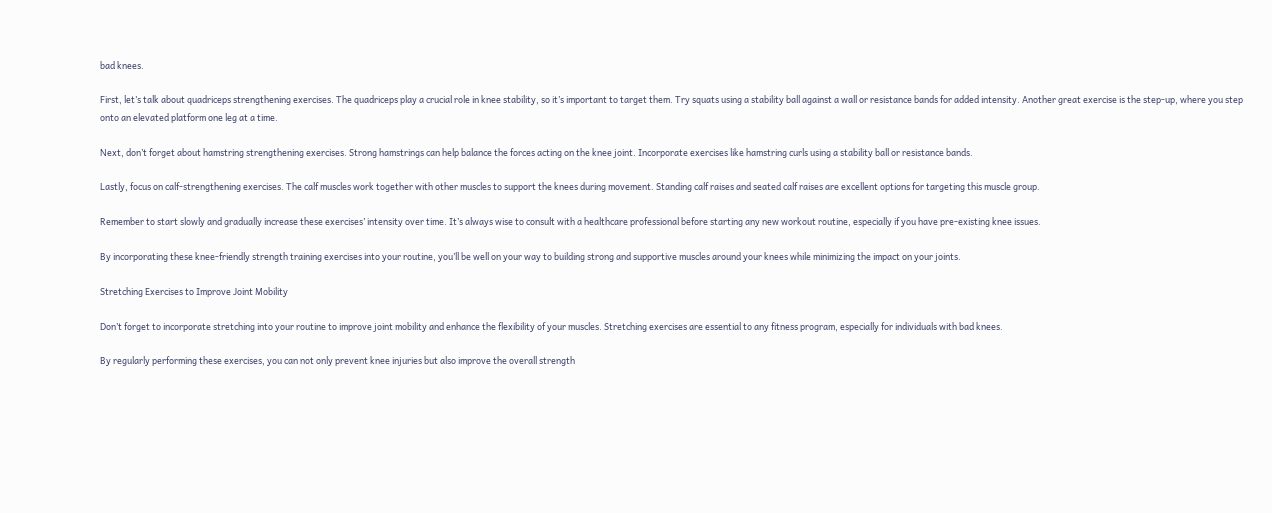bad knees.

First, let’s talk about quadriceps strengthening exercises. The quadriceps play a crucial role in knee stability, so it’s important to target them. Try squats using a stability ball against a wall or resistance bands for added intensity. Another great exercise is the step-up, where you step onto an elevated platform one leg at a time.

Next, don’t forget about hamstring strengthening exercises. Strong hamstrings can help balance the forces acting on the knee joint. Incorporate exercises like hamstring curls using a stability ball or resistance bands.

Lastly, focus on calf-strengthening exercises. The calf muscles work together with other muscles to support the knees during movement. Standing calf raises and seated calf raises are excellent options for targeting this muscle group.

Remember to start slowly and gradually increase these exercises’ intensity over time. It’s always wise to consult with a healthcare professional before starting any new workout routine, especially if you have pre-existing knee issues.

By incorporating these knee-friendly strength training exercises into your routine, you’ll be well on your way to building strong and supportive muscles around your knees while minimizing the impact on your joints.

Stretching Exercises to Improve Joint Mobility

Don’t forget to incorporate stretching into your routine to improve joint mobility and enhance the flexibility of your muscles. Stretching exercises are essential to any fitness program, especially for individuals with bad knees.

By regularly performing these exercises, you can not only prevent knee injuries but also improve the overall strength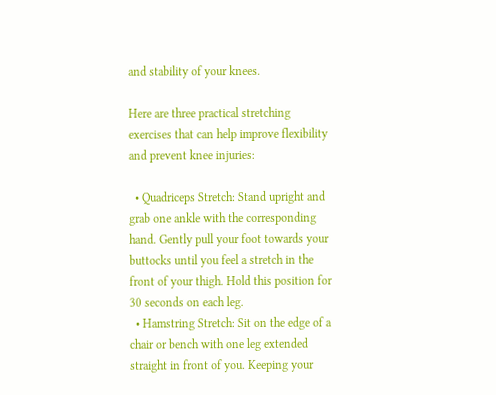and stability of your knees.

Here are three practical stretching exercises that can help improve flexibility and prevent knee injuries:

  • Quadriceps Stretch: Stand upright and grab one ankle with the corresponding hand. Gently pull your foot towards your buttocks until you feel a stretch in the front of your thigh. Hold this position for 30 seconds on each leg.
  • Hamstring Stretch: Sit on the edge of a chair or bench with one leg extended straight in front of you. Keeping your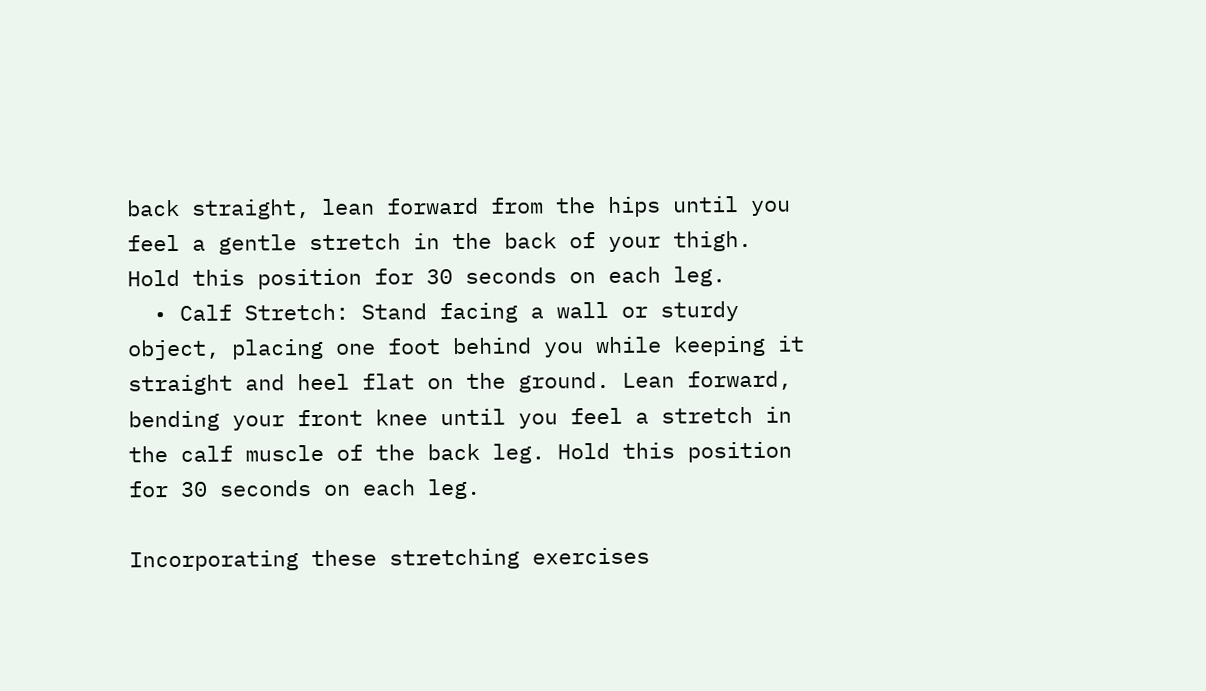back straight, lean forward from the hips until you feel a gentle stretch in the back of your thigh. Hold this position for 30 seconds on each leg.
  • Calf Stretch: Stand facing a wall or sturdy object, placing one foot behind you while keeping it straight and heel flat on the ground. Lean forward, bending your front knee until you feel a stretch in the calf muscle of the back leg. Hold this position for 30 seconds on each leg.

Incorporating these stretching exercises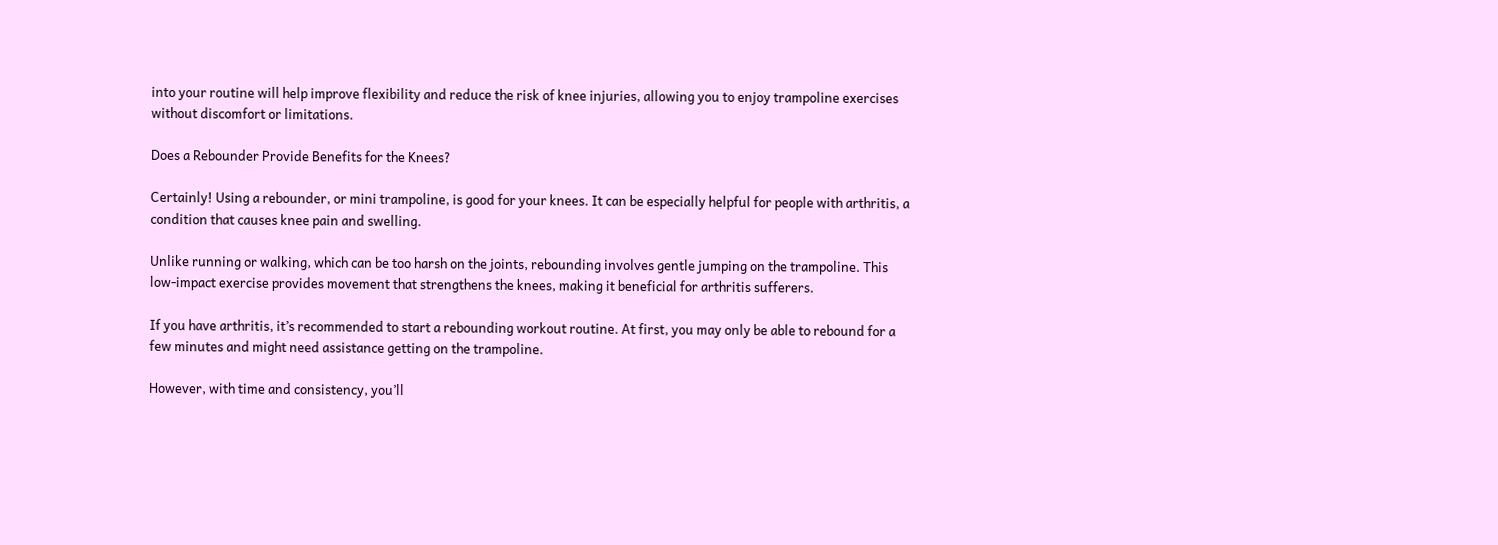into your routine will help improve flexibility and reduce the risk of knee injuries, allowing you to enjoy trampoline exercises without discomfort or limitations.

Does a Rebounder Provide Benefits for the Knees?

Certainly! Using a rebounder, or mini trampoline, is good for your knees. It can be especially helpful for people with arthritis, a condition that causes knee pain and swelling.

Unlike running or walking, which can be too harsh on the joints, rebounding involves gentle jumping on the trampoline. This low-impact exercise provides movement that strengthens the knees, making it beneficial for arthritis sufferers.

If you have arthritis, it’s recommended to start a rebounding workout routine. At first, you may only be able to rebound for a few minutes and might need assistance getting on the trampoline.

However, with time and consistency, you’ll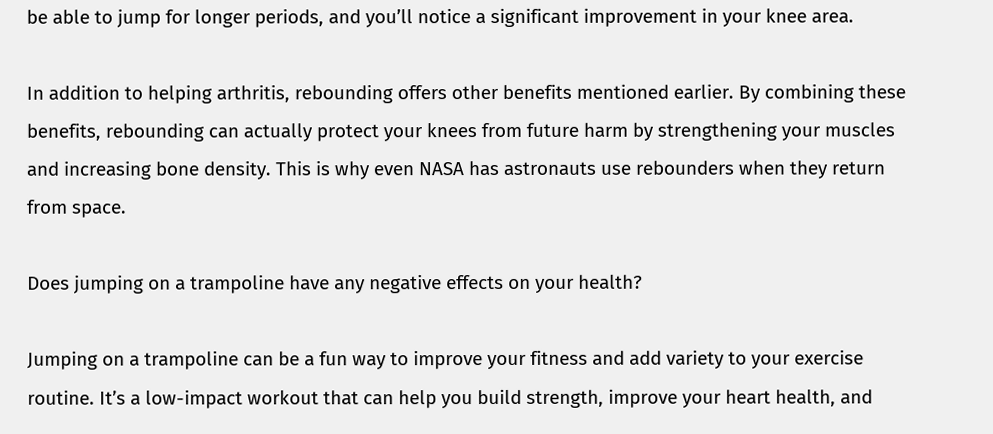be able to jump for longer periods, and you’ll notice a significant improvement in your knee area.

In addition to helping arthritis, rebounding offers other benefits mentioned earlier. By combining these benefits, rebounding can actually protect your knees from future harm by strengthening your muscles and increasing bone density. This is why even NASA has astronauts use rebounders when they return from space.

Does jumping on a trampoline have any negative effects on your health?

Jumping on a trampoline can be a fun way to improve your fitness and add variety to your exercise routine. It’s a low-impact workout that can help you build strength, improve your heart health, and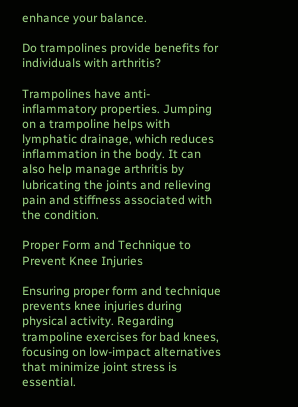enhance your balance.

Do trampolines provide benefits for individuals with arthritis?

Trampolines have anti-inflammatory properties. Jumping on a trampoline helps with lymphatic drainage, which reduces inflammation in the body. It can also help manage arthritis by lubricating the joints and relieving pain and stiffness associated with the condition.

Proper Form and Technique to Prevent Knee Injuries

Ensuring proper form and technique prevents knee injuries during physical activity. Regarding trampoline exercises for bad knees, focusing on low-impact alternatives that minimize joint stress is essential.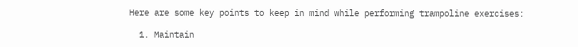Here are some key points to keep in mind while performing trampoline exercises:

  1. Maintain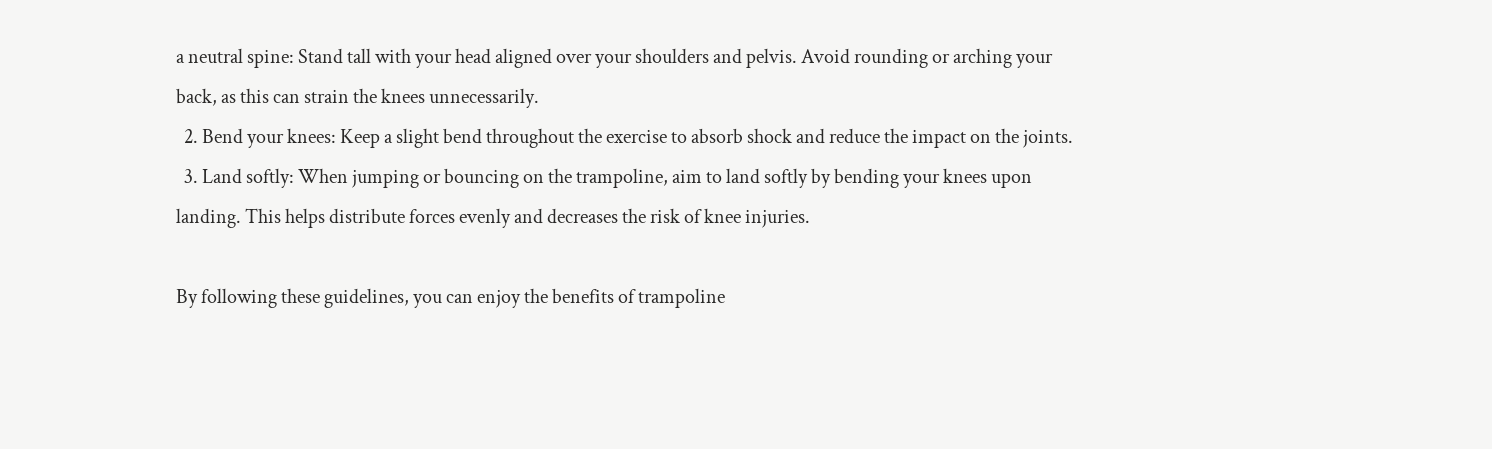a neutral spine: Stand tall with your head aligned over your shoulders and pelvis. Avoid rounding or arching your back, as this can strain the knees unnecessarily.
  2. Bend your knees: Keep a slight bend throughout the exercise to absorb shock and reduce the impact on the joints.
  3. Land softly: When jumping or bouncing on the trampoline, aim to land softly by bending your knees upon landing. This helps distribute forces evenly and decreases the risk of knee injuries.

By following these guidelines, you can enjoy the benefits of trampoline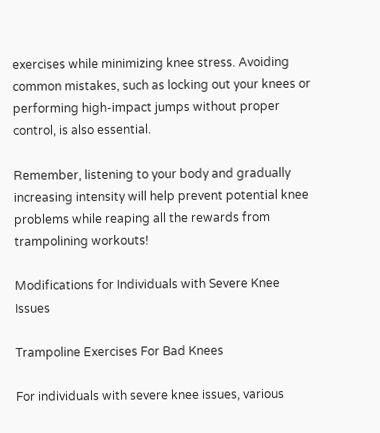exercises while minimizing knee stress. Avoiding common mistakes, such as locking out your knees or performing high-impact jumps without proper control, is also essential.

Remember, listening to your body and gradually increasing intensity will help prevent potential knee problems while reaping all the rewards from trampolining workouts!

Modifications for Individuals with Severe Knee Issues

Trampoline Exercises For Bad Knees

For individuals with severe knee issues, various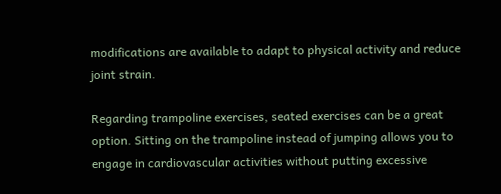modifications are available to adapt to physical activity and reduce joint strain.

Regarding trampoline exercises, seated exercises can be a great option. Sitting on the trampoline instead of jumping allows you to engage in cardiovascular activities without putting excessive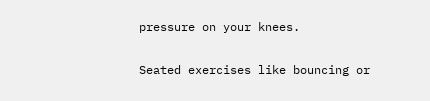pressure on your knees.

Seated exercises like bouncing or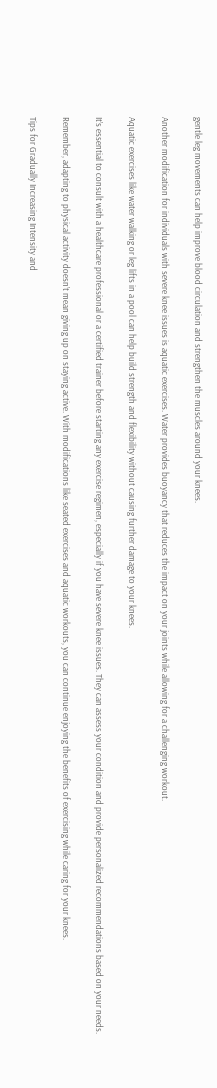gentle leg movements can help improve blood circulation and strengthen the muscles around your knees.

Another modification for individuals with severe knee issues is aquatic exercises. Water provides buoyancy that reduces the impact on your joints while allowing for a challenging workout.

Aquatic exercises like water walking or leg lifts in a pool can help build strength and flexibility without causing further damage to your knees.

It’s essential to consult with a healthcare professional or a certified trainer before starting any exercise regimen, especially if you have severe knee issues. They can assess your condition and provide personalized recommendations based on your needs.

Remember, adapting to physical activity doesn’t mean giving up on staying active. With modifications like seated exercises and aquatic workouts, you can continue enjoying the benefits of exercising while caring for your knees.

Tips for Gradually Increasing Intensity and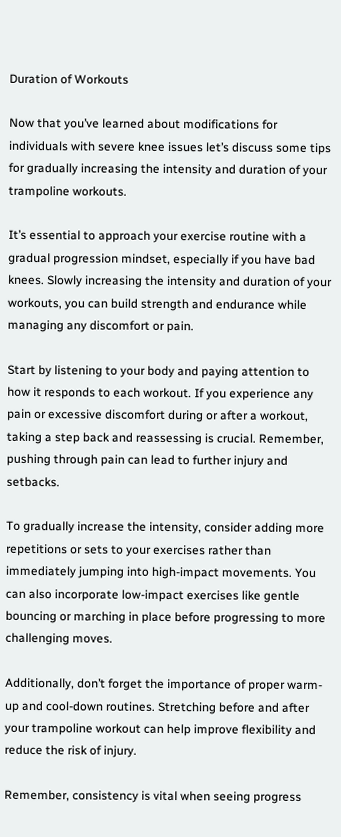Duration of Workouts

Now that you’ve learned about modifications for individuals with severe knee issues let’s discuss some tips for gradually increasing the intensity and duration of your trampoline workouts.

It’s essential to approach your exercise routine with a gradual progression mindset, especially if you have bad knees. Slowly increasing the intensity and duration of your workouts, you can build strength and endurance while managing any discomfort or pain.

Start by listening to your body and paying attention to how it responds to each workout. If you experience any pain or excessive discomfort during or after a workout, taking a step back and reassessing is crucial. Remember, pushing through pain can lead to further injury and setbacks.

To gradually increase the intensity, consider adding more repetitions or sets to your exercises rather than immediately jumping into high-impact movements. You can also incorporate low-impact exercises like gentle bouncing or marching in place before progressing to more challenging moves.

Additionally, don’t forget the importance of proper warm-up and cool-down routines. Stretching before and after your trampoline workout can help improve flexibility and reduce the risk of injury.

Remember, consistency is vital when seeing progress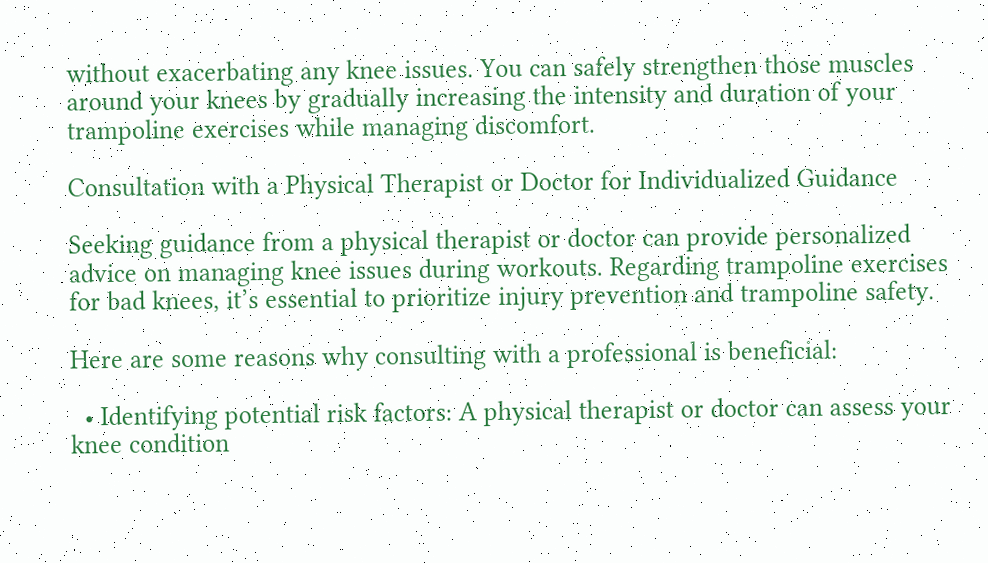without exacerbating any knee issues. You can safely strengthen those muscles around your knees by gradually increasing the intensity and duration of your trampoline exercises while managing discomfort.

Consultation with a Physical Therapist or Doctor for Individualized Guidance

Seeking guidance from a physical therapist or doctor can provide personalized advice on managing knee issues during workouts. Regarding trampoline exercises for bad knees, it’s essential to prioritize injury prevention and trampoline safety.

Here are some reasons why consulting with a professional is beneficial:

  • Identifying potential risk factors: A physical therapist or doctor can assess your knee condition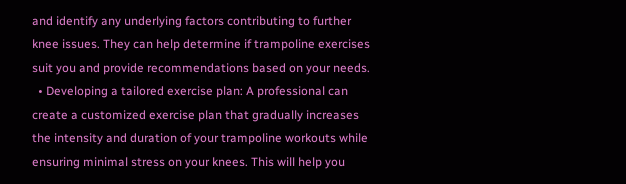and identify any underlying factors contributing to further knee issues. They can help determine if trampoline exercises suit you and provide recommendations based on your needs.
  • Developing a tailored exercise plan: A professional can create a customized exercise plan that gradually increases the intensity and duration of your trampoline workouts while ensuring minimal stress on your knees. This will help you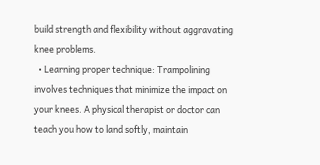build strength and flexibility without aggravating knee problems.
  • Learning proper technique: Trampolining involves techniques that minimize the impact on your knees. A physical therapist or doctor can teach you how to land softly, maintain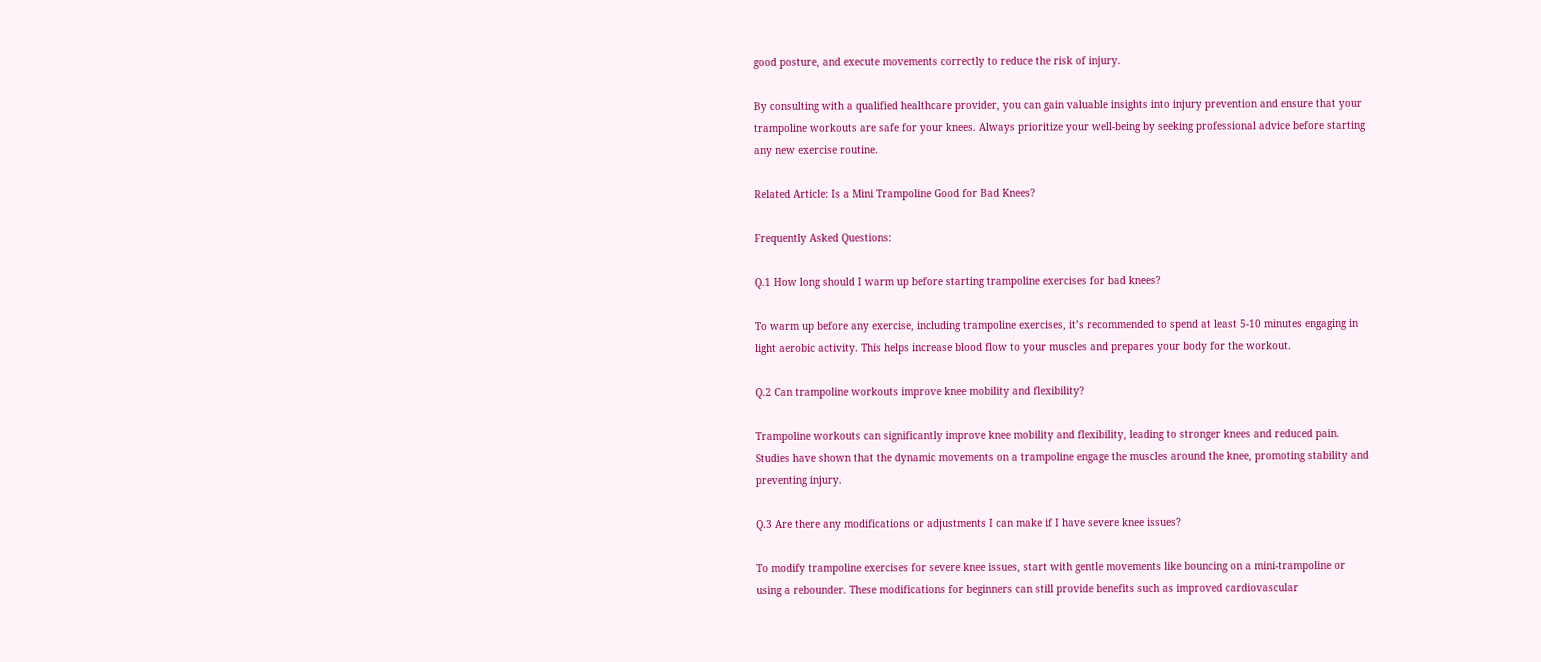good posture, and execute movements correctly to reduce the risk of injury.

By consulting with a qualified healthcare provider, you can gain valuable insights into injury prevention and ensure that your trampoline workouts are safe for your knees. Always prioritize your well-being by seeking professional advice before starting any new exercise routine.

Related Article: Is a Mini Trampoline Good for Bad Knees?

Frequently Asked Questions:

Q.1 How long should I warm up before starting trampoline exercises for bad knees?

To warm up before any exercise, including trampoline exercises, it’s recommended to spend at least 5-10 minutes engaging in light aerobic activity. This helps increase blood flow to your muscles and prepares your body for the workout.

Q.2 Can trampoline workouts improve knee mobility and flexibility?

Trampoline workouts can significantly improve knee mobility and flexibility, leading to stronger knees and reduced pain. Studies have shown that the dynamic movements on a trampoline engage the muscles around the knee, promoting stability and preventing injury.

Q.3 Are there any modifications or adjustments I can make if I have severe knee issues?

To modify trampoline exercises for severe knee issues, start with gentle movements like bouncing on a mini-trampoline or using a rebounder. These modifications for beginners can still provide benefits such as improved cardiovascular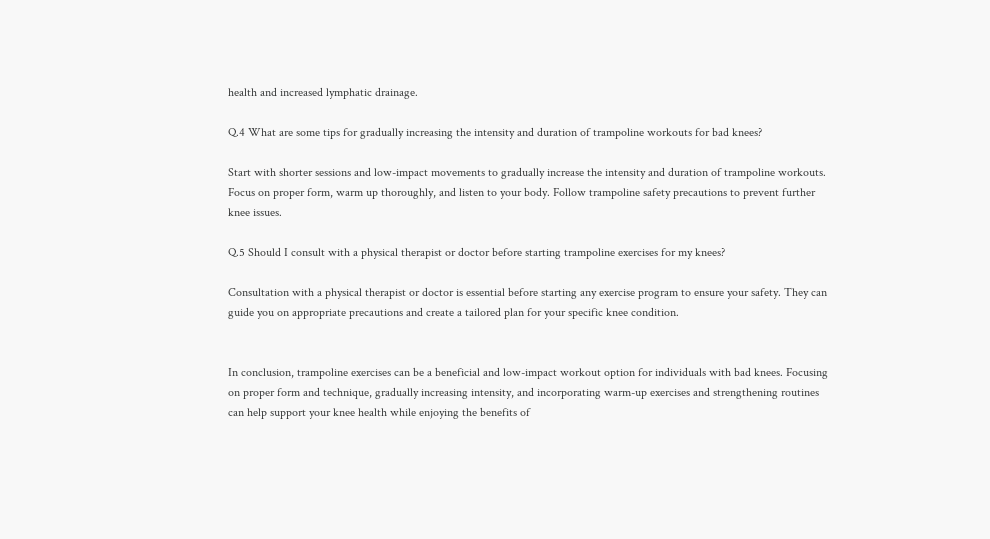health and increased lymphatic drainage.

Q.4 What are some tips for gradually increasing the intensity and duration of trampoline workouts for bad knees?

Start with shorter sessions and low-impact movements to gradually increase the intensity and duration of trampoline workouts. Focus on proper form, warm up thoroughly, and listen to your body. Follow trampoline safety precautions to prevent further knee issues.

Q.5 Should I consult with a physical therapist or doctor before starting trampoline exercises for my knees?

Consultation with a physical therapist or doctor is essential before starting any exercise program to ensure your safety. They can guide you on appropriate precautions and create a tailored plan for your specific knee condition.


In conclusion, trampoline exercises can be a beneficial and low-impact workout option for individuals with bad knees. Focusing on proper form and technique, gradually increasing intensity, and incorporating warm-up exercises and strengthening routines can help support your knee health while enjoying the benefits of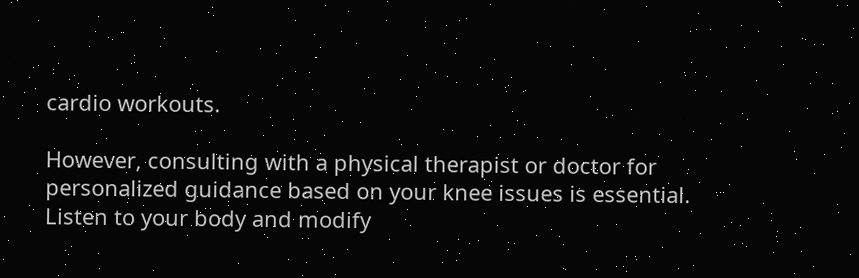cardio workouts.

However, consulting with a physical therapist or doctor for personalized guidance based on your knee issues is essential. Listen to your body and modify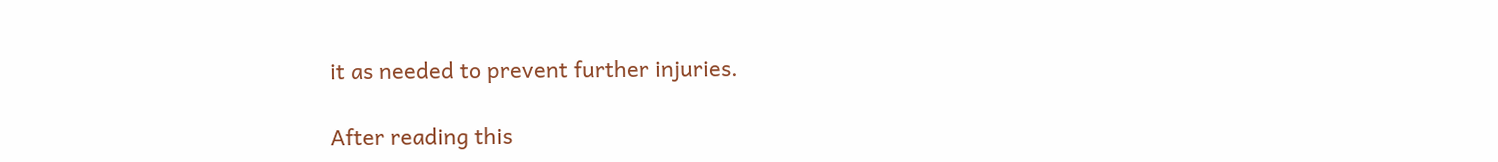it as needed to prevent further injuries.

After reading this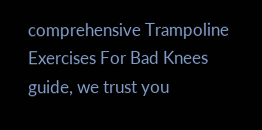comprehensive Trampoline Exercises For Bad Knees guide, we trust you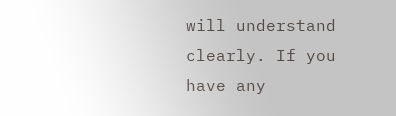will understand clearly. If you have any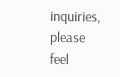inquiries, please feel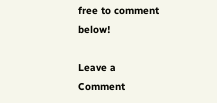free to comment below!

Leave a Comment